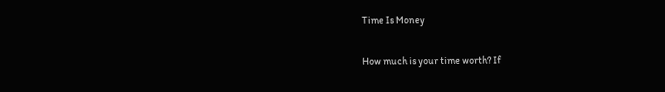Time Is Money

How much is your time worth? If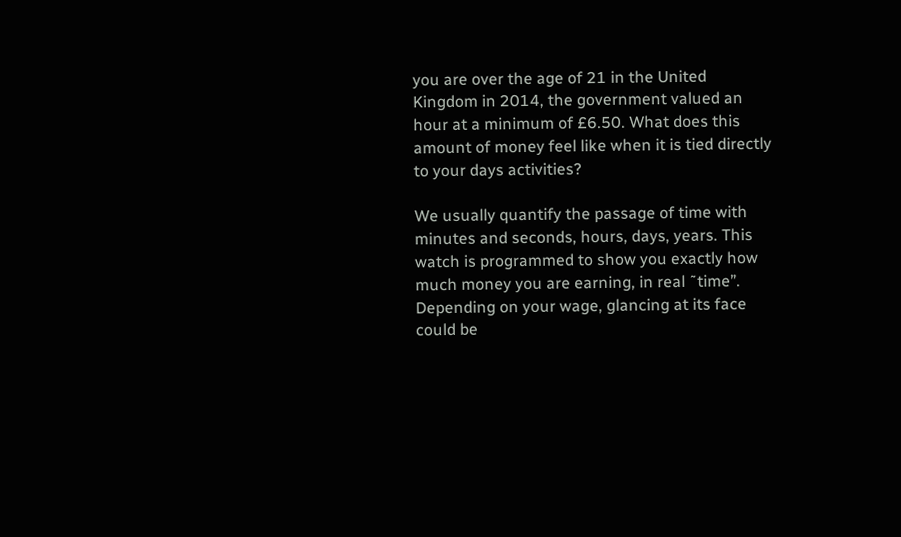you are over the age of 21 in the United Kingdom in 2014, the government valued an hour at a minimum of £6.50. What does this amount of money feel like when it is tied directly to your days activities?

We usually quantify the passage of time with minutes and seconds, hours, days, years. This watch is programmed to show you exactly how much money you are earning, in real ˜time”. Depending on your wage, glancing at its face could be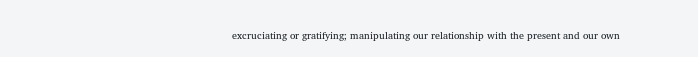excruciating or gratifying; manipulating our relationship with the present and our own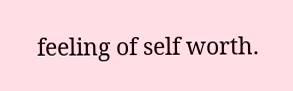feeling of self worth.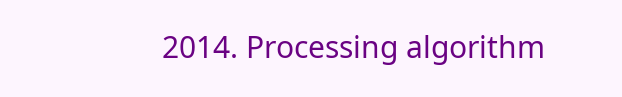2014. Processing algorithm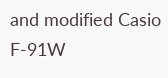and modified Casio F-91W